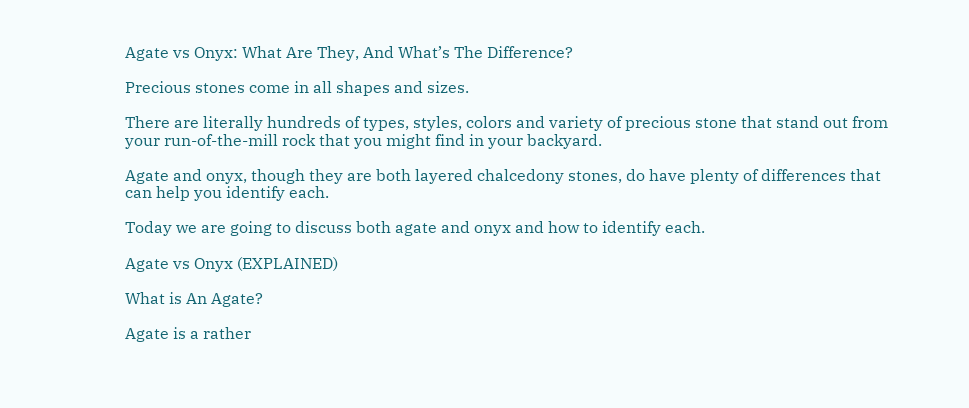Agate vs Onyx: What Are They, And What’s The Difference?

Precious stones come in all shapes and sizes.

There are literally hundreds of types, styles, colors and variety of precious stone that stand out from your run-of-the-mill rock that you might find in your backyard.

Agate and onyx, though they are both layered chalcedony stones, do have plenty of differences that can help you identify each.

Today we are going to discuss both agate and onyx and how to identify each.

Agate vs Onyx (EXPLAINED)

What is An Agate?

Agate is a rather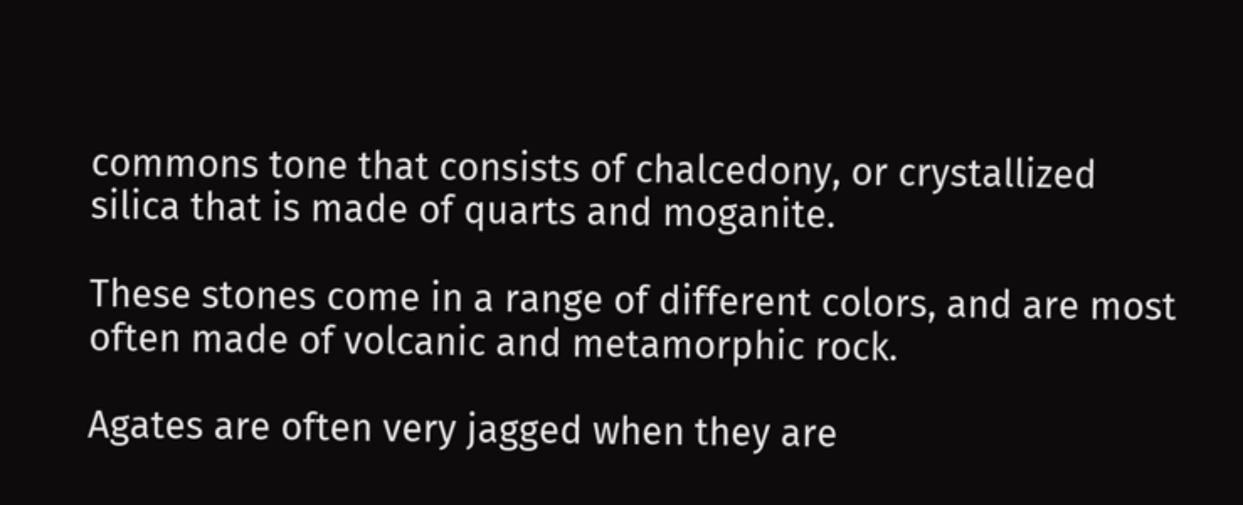commons tone that consists of chalcedony, or crystallized silica that is made of quarts and moganite.

These stones come in a range of different colors, and are most often made of volcanic and metamorphic rock.

Agates are often very jagged when they are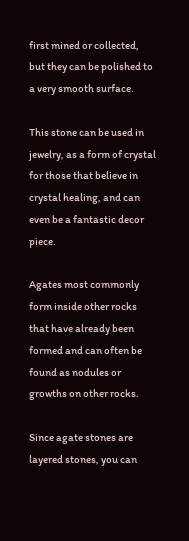first mined or collected, but they can be polished to a very smooth surface.

This stone can be used in jewelry, as a form of crystal for those that believe in crystal healing, and can even be a fantastic decor piece.

Agates most commonly form inside other rocks that have already been formed and can often be found as nodules or growths on other rocks.

Since agate stones are layered stones, you can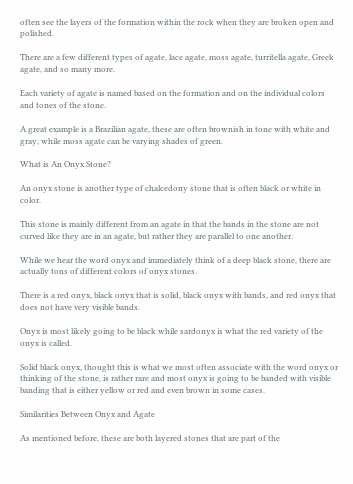often see the layers of the formation within the rock when they are broken open and polished.

There are a few different types of agate, lace agate, moss agate, turritella agate, Greek agate, and so many more.

Each variety of agate is named based on the formation and on the individual colors and tones of the stone.

A great example is a Brazilian agate, these are often brownish in tone with white and gray, while moss agate can be varying shades of green.

What is An Onyx Stone?

An onyx stone is another type of chalcedony stone that is often black or white in color.

This stone is mainly different from an agate in that the bands in the stone are not curved like they are in an agate, but rather they are parallel to one another.

While we hear the word onyx and immediately think of a deep black stone, there are actually tons of different colors of onyx stones.

There is a red onyx, black onyx that is solid, black onyx with bands, and red onyx that does not have very visible bands.

Onyx is most likely going to be black while sardonyx is what the red variety of the onyx is called.

Solid black onyx, thought this is what we most often associate with the word onyx or thinking of the stone, is rather rare and most onyx is going to be banded with visible banding that is either yellow or red and even brown in some cases.

Similarities Between Onyx and Agate

As mentioned before, these are both layered stones that are part of the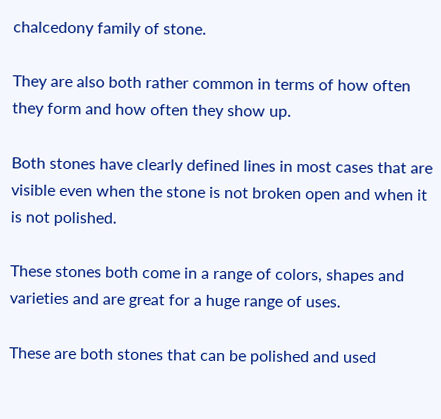chalcedony family of stone.

They are also both rather common in terms of how often they form and how often they show up.

Both stones have clearly defined lines in most cases that are visible even when the stone is not broken open and when it is not polished.

These stones both come in a range of colors, shapes and varieties and are great for a huge range of uses.

These are both stones that can be polished and used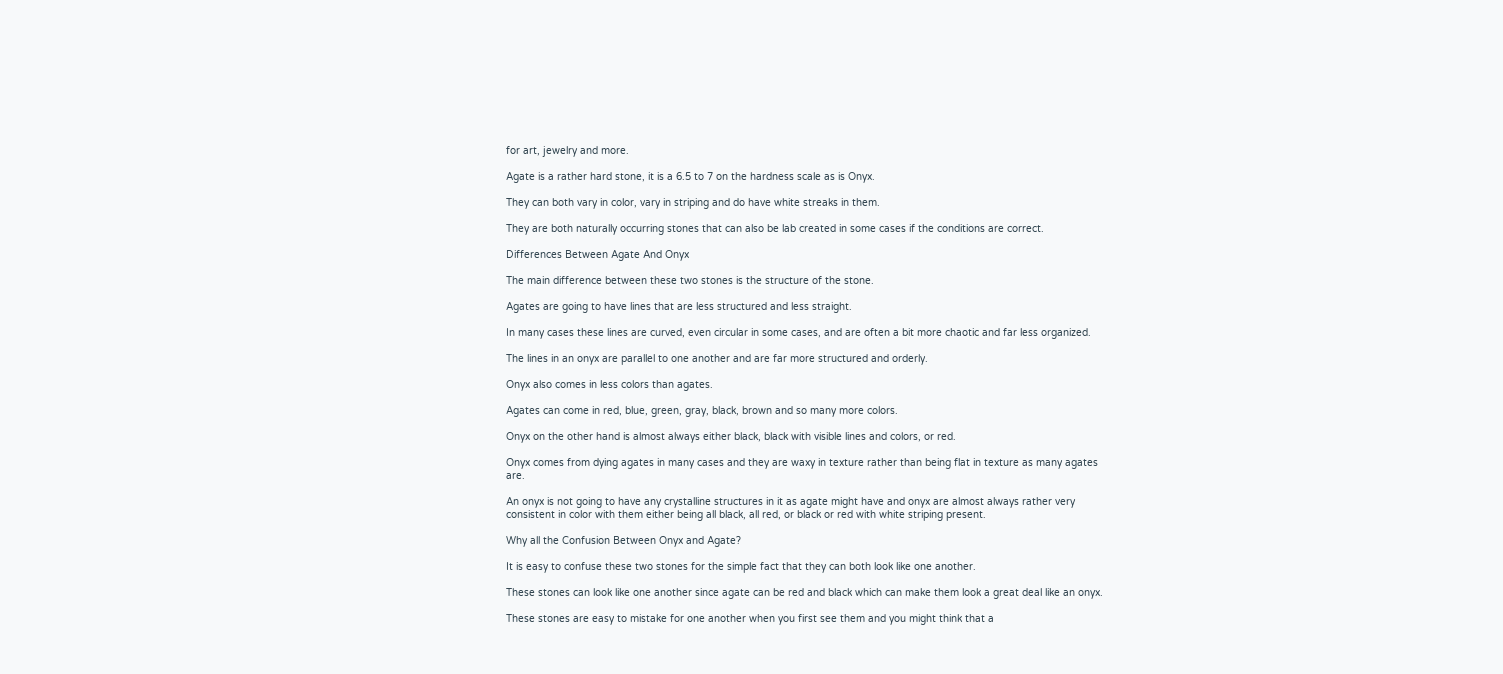for art, jewelry and more.

Agate is a rather hard stone, it is a 6.5 to 7 on the hardness scale as is Onyx.

They can both vary in color, vary in striping and do have white streaks in them.

They are both naturally occurring stones that can also be lab created in some cases if the conditions are correct.

Differences Between Agate And Onyx

The main difference between these two stones is the structure of the stone.

Agates are going to have lines that are less structured and less straight.

In many cases these lines are curved, even circular in some cases, and are often a bit more chaotic and far less organized.

The lines in an onyx are parallel to one another and are far more structured and orderly.

Onyx also comes in less colors than agates.

Agates can come in red, blue, green, gray, black, brown and so many more colors.

Onyx on the other hand is almost always either black, black with visible lines and colors, or red.

Onyx comes from dying agates in many cases and they are waxy in texture rather than being flat in texture as many agates are.

An onyx is not going to have any crystalline structures in it as agate might have and onyx are almost always rather very consistent in color with them either being all black, all red, or black or red with white striping present.

Why all the Confusion Between Onyx and Agate?

It is easy to confuse these two stones for the simple fact that they can both look like one another.

These stones can look like one another since agate can be red and black which can make them look a great deal like an onyx.

These stones are easy to mistake for one another when you first see them and you might think that a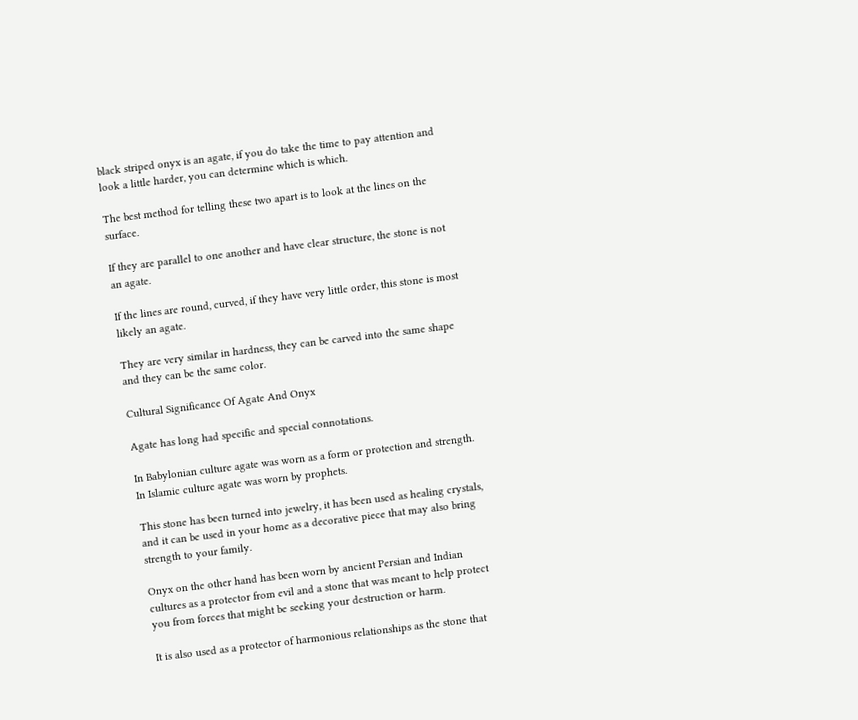black striped onyx is an agate, if you do take the time to pay attention and look a little harder, you can determine which is which.

The best method for telling these two apart is to look at the lines on the surface.

If they are parallel to one another and have clear structure, the stone is not an agate.

If the lines are round, curved, if they have very little order, this stone is most likely an agate.

They are very similar in hardness, they can be carved into the same shape and they can be the same color.

Cultural Significance Of Agate And Onyx

Agate has long had specific and special connotations.

In Babylonian culture agate was worn as a form or protection and strength. In Islamic culture agate was worn by prophets.

This stone has been turned into jewelry, it has been used as healing crystals, and it can be used in your home as a decorative piece that may also bring strength to your family.

Onyx on the other hand has been worn by ancient Persian and Indian cultures as a protector from evil and a stone that was meant to help protect you from forces that might be seeking your destruction or harm.

It is also used as a protector of harmonious relationships as the stone that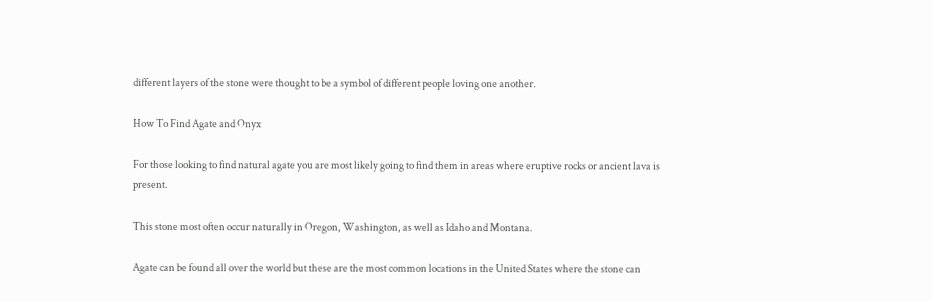different layers of the stone were thought to be a symbol of different people loving one another.

How To Find Agate and Onyx

For those looking to find natural agate you are most likely going to find them in areas where eruptive rocks or ancient lava is present.

This stone most often occur naturally in Oregon, Washington, as well as Idaho and Montana.

Agate can be found all over the world but these are the most common locations in the United States where the stone can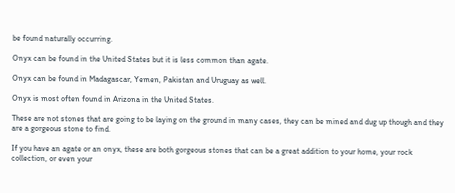be found naturally occurring.

Onyx can be found in the United States but it is less common than agate.

Onyx can be found in Madagascar, Yemen, Pakistan and Uruguay as well.

Onyx is most often found in Arizona in the United States.

These are not stones that are going to be laying on the ground in many cases, they can be mined and dug up though and they are a gorgeous stone to find.

If you have an agate or an onyx, these are both gorgeous stones that can be a great addition to your home, your rock collection, or even your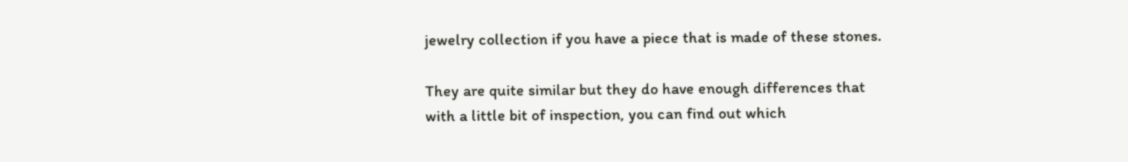jewelry collection if you have a piece that is made of these stones.

They are quite similar but they do have enough differences that with a little bit of inspection, you can find out which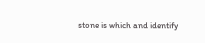stone is which and identify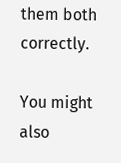them both correctly.

You might also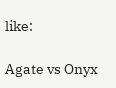like:

Agate vs Onyx